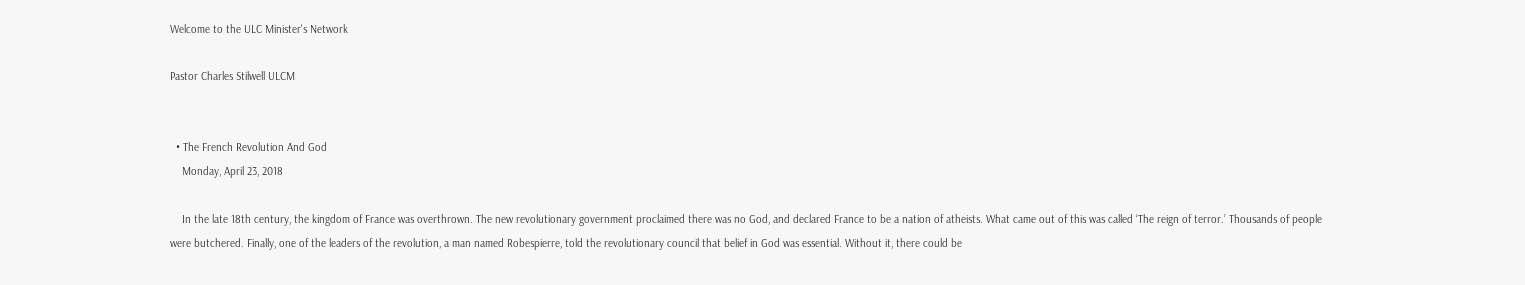Welcome to the ULC Minister's Network

Pastor Charles Stilwell ULCM


  • The French Revolution And God
    Monday, April 23, 2018

    In the late 18th century, the kingdom of France was overthrown. The new revolutionary government proclaimed there was no God, and declared France to be a nation of atheists. What came out of this was called ‘The reign of terror.’ Thousands of people were butchered. Finally, one of the leaders of the revolution, a man named Robespierre, told the revolutionary council that belief in God was essential. Without it, there could be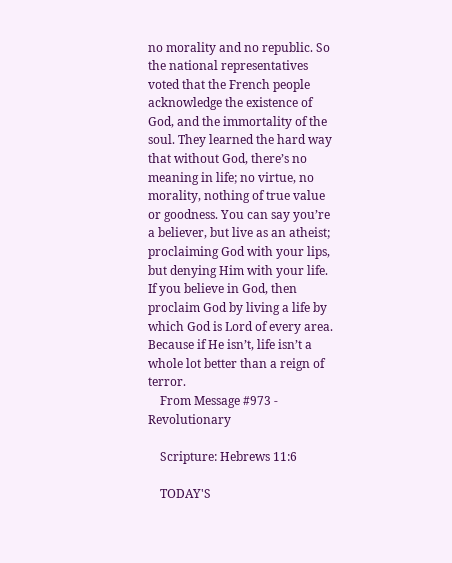no morality and no republic. So the national representatives voted that the French people acknowledge the existence of God, and the immortality of the soul. They learned the hard way that without God, there’s no meaning in life; no virtue, no morality, nothing of true value or goodness. You can say you’re a believer, but live as an atheist; proclaiming God with your lips, but denying Him with your life. If you believe in God, then proclaim God by living a life by which God is Lord of every area. Because if He isn’t, life isn’t a whole lot better than a reign of terror.
    From Message #973 - Revolutionary

    Scripture: Hebrews 11:6

    TODAY'S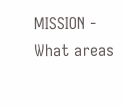MISSION - What areas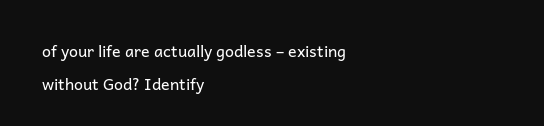of your life are actually godless – existing without God? Identify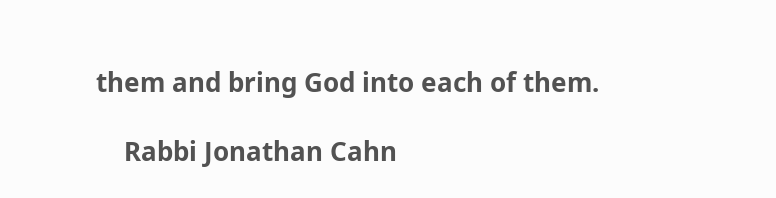them and bring God into each of them.

    Rabbi Jonathan Cahn